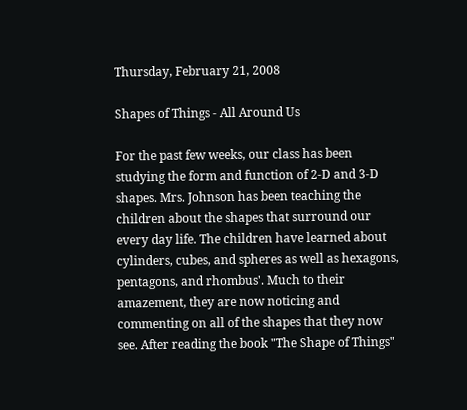Thursday, February 21, 2008

Shapes of Things - All Around Us

For the past few weeks, our class has been studying the form and function of 2-D and 3-D shapes. Mrs. Johnson has been teaching the children about the shapes that surround our every day life. The children have learned about cylinders, cubes, and spheres as well as hexagons, pentagons, and rhombus'. Much to their amazement, they are now noticing and commenting on all of the shapes that they now see. After reading the book "The Shape of Things"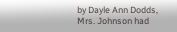by Dayle Ann Dodds, Mrs. Johnson had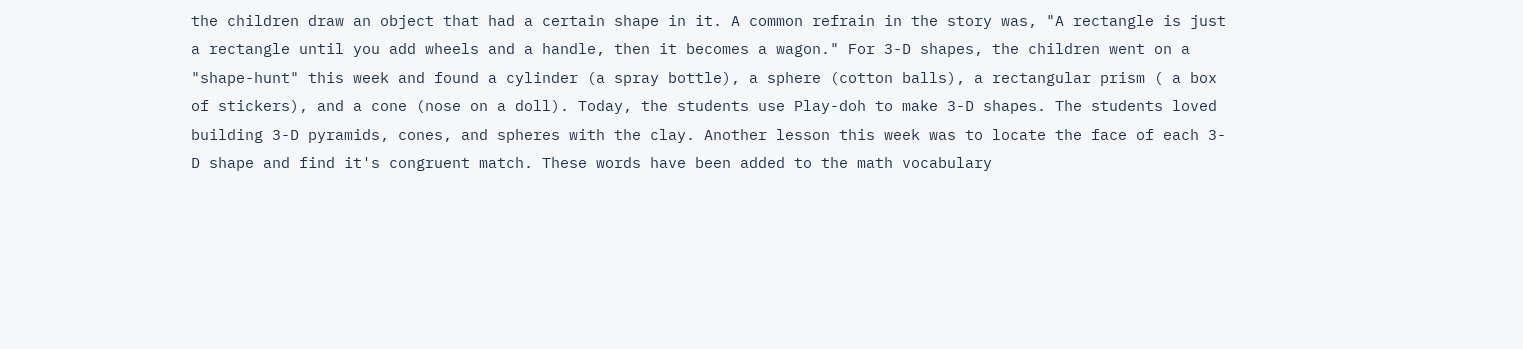the children draw an object that had a certain shape in it. A common refrain in the story was, "A rectangle is just a rectangle until you add wheels and a handle, then it becomes a wagon." For 3-D shapes, the children went on a "shape-hunt" this week and found a cylinder (a spray bottle), a sphere (cotton balls), a rectangular prism ( a box of stickers), and a cone (nose on a doll). Today, the students use Play-doh to make 3-D shapes. The students loved building 3-D pyramids, cones, and spheres with the clay. Another lesson this week was to locate the face of each 3-D shape and find it's congruent match. These words have been added to the math vocabulary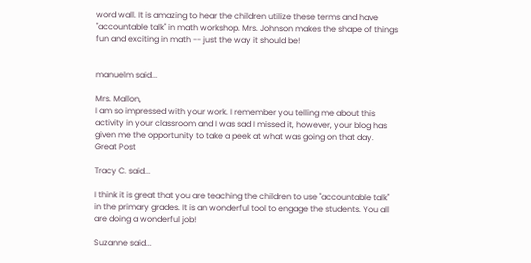word wall. It is amazing to hear the children utilize these terms and have "accountable talk" in math workshop. Mrs. Johnson makes the shape of things fun and exciting in math -- just the way it should be!


manuelm said...

Mrs. Mallon,
I am so impressed with your work. I remember you telling me about this activity in your classroom and I was sad I missed it, however, your blog has given me the opportunity to take a peek at what was going on that day.
Great Post

Tracy C. said...

I think it is great that you are teaching the children to use "accountable talk" in the primary grades. It is an wonderful tool to engage the students. You all are doing a wonderful job!

Suzanne said...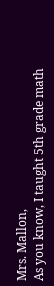Mrs. Mallon,
As you know, I taught 5th grade math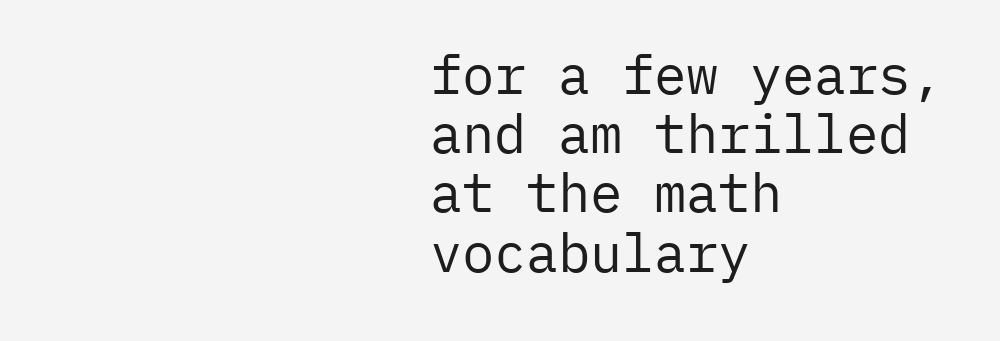for a few years, and am thrilled at the math vocabulary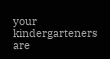your kindergarteners are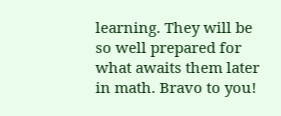learning. They will be so well prepared for what awaits them later in math. Bravo to you!